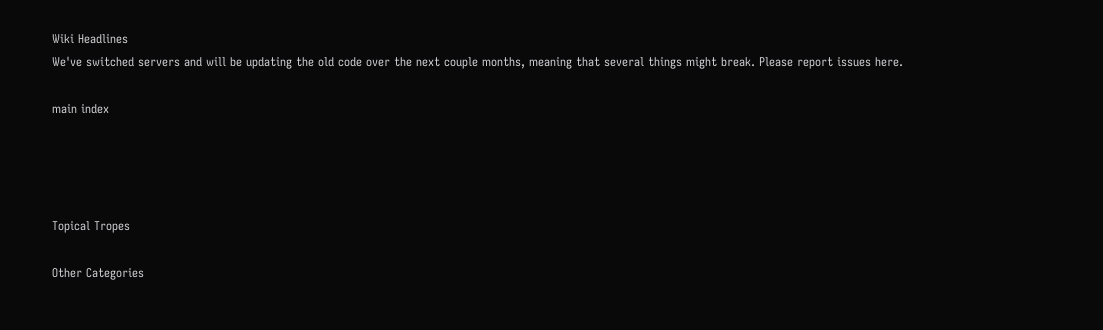Wiki Headlines
We've switched servers and will be updating the old code over the next couple months, meaning that several things might break. Please report issues here.

main index




Topical Tropes

Other Categories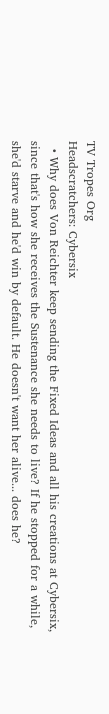TV Tropes Org
Headscratchers: Cybersix
  • Why does Von Reichter keep sending the Fixed Ideas and all his creations at Cybersix, since that's how she receives the Sustenance she needs to live? If he stopped for a while, she'd starve and he'd win by default. He doesn't want her alive... does he?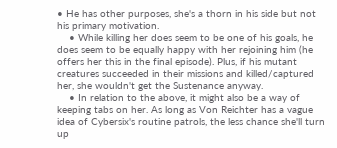• He has other purposes, she's a thorn in his side but not his primary motivation.
    • While killing her does seem to be one of his goals, he does seem to be equally happy with her rejoining him (he offers her this in the final episode). Plus, if his mutant creatures succeeded in their missions and killed/captured her, she wouldn't get the Sustenance anyway.
    • In relation to the above, it might also be a way of keeping tabs on her. As long as Von Reichter has a vague idea of Cybersix's routine patrols, the less chance she'll turn up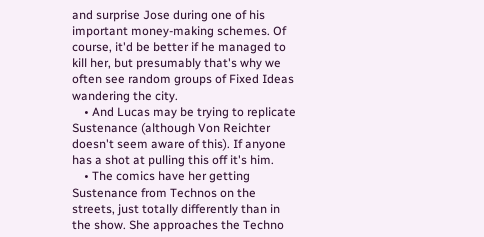and surprise Jose during one of his important money-making schemes. Of course, it'd be better if he managed to kill her, but presumably that's why we often see random groups of Fixed Ideas wandering the city.
    • And Lucas may be trying to replicate Sustenance (although Von Reichter doesn't seem aware of this). If anyone has a shot at pulling this off it's him.
    • The comics have her getting Sustenance from Technos on the streets, just totally differently than in the show. She approaches the Techno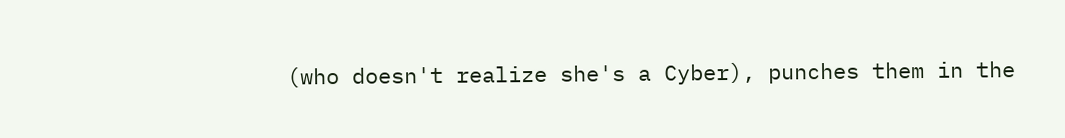(who doesn't realize she's a Cyber), punches them in the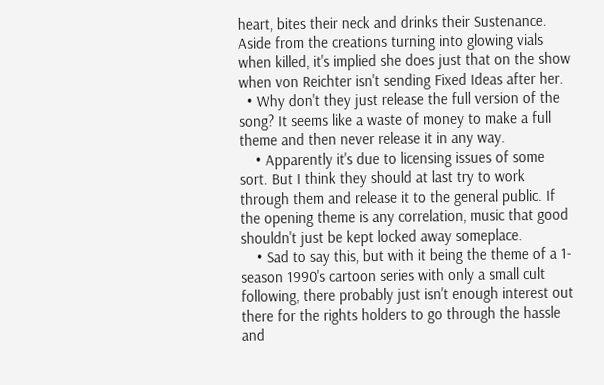heart, bites their neck and drinks their Sustenance. Aside from the creations turning into glowing vials when killed, it's implied she does just that on the show when von Reichter isn't sending Fixed Ideas after her.
  • Why don't they just release the full version of the song? It seems like a waste of money to make a full theme and then never release it in any way.
    • Apparently it's due to licensing issues of some sort. But I think they should at last try to work through them and release it to the general public. If the opening theme is any correlation, music that good shouldn't just be kept locked away someplace.
    • Sad to say this, but with it being the theme of a 1-season 1990's cartoon series with only a small cult following, there probably just isn't enough interest out there for the rights holders to go through the hassle and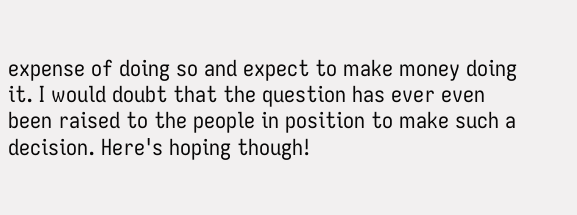expense of doing so and expect to make money doing it. I would doubt that the question has ever even been raised to the people in position to make such a decision. Here's hoping though!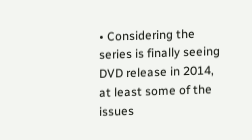• Considering the series is finally seeing DVD release in 2014, at least some of the issues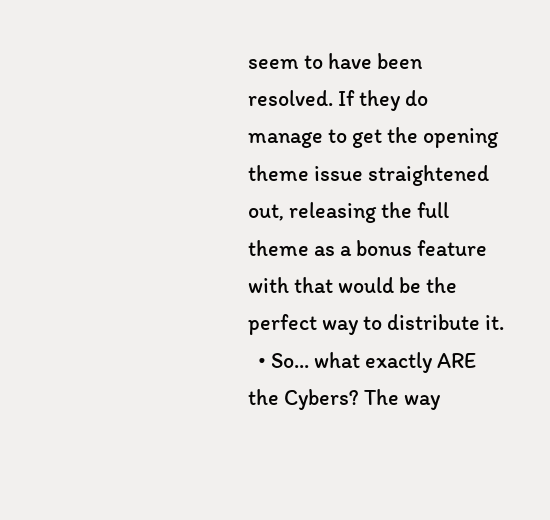seem to have been resolved. If they do manage to get the opening theme issue straightened out, releasing the full theme as a bonus feature with that would be the perfect way to distribute it.
  • So... what exactly ARE the Cybers? The way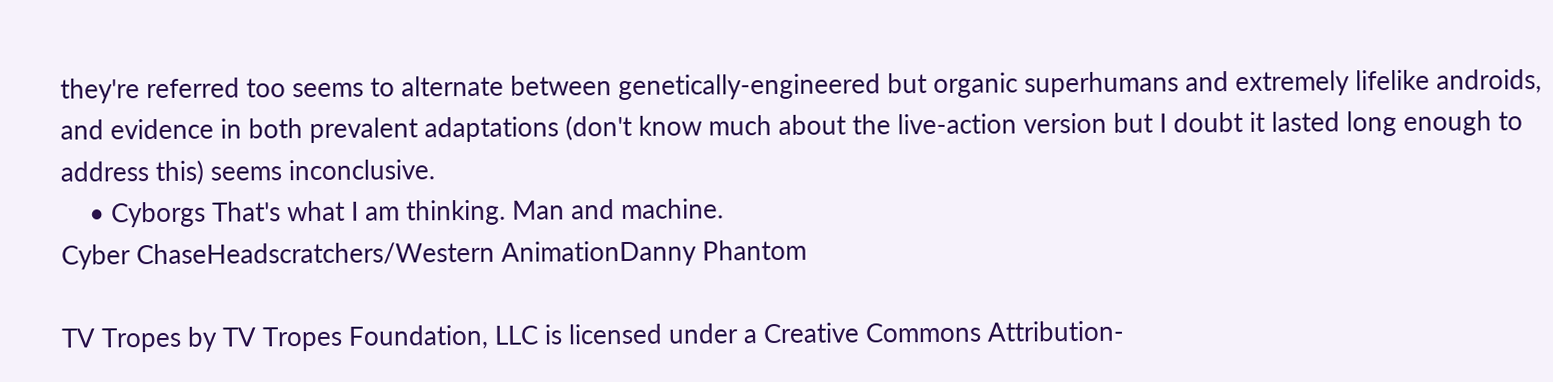they're referred too seems to alternate between genetically-engineered but organic superhumans and extremely lifelike androids, and evidence in both prevalent adaptations (don't know much about the live-action version but I doubt it lasted long enough to address this) seems inconclusive.
    • Cyborgs That's what I am thinking. Man and machine.
Cyber ChaseHeadscratchers/Western AnimationDanny Phantom

TV Tropes by TV Tropes Foundation, LLC is licensed under a Creative Commons Attribution-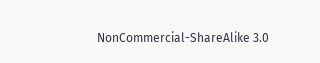NonCommercial-ShareAlike 3.0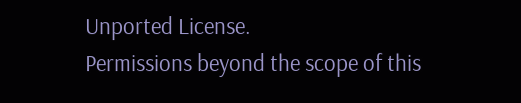Unported License.
Permissions beyond the scope of this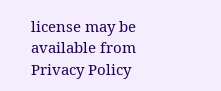license may be available from
Privacy Policy